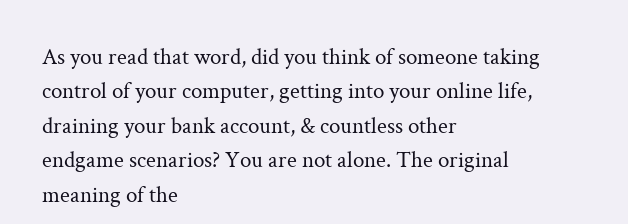As you read that word, did you think of someone taking control of your computer, getting into your online life, draining your bank account, & countless other endgame scenarios? You are not alone. The original meaning of the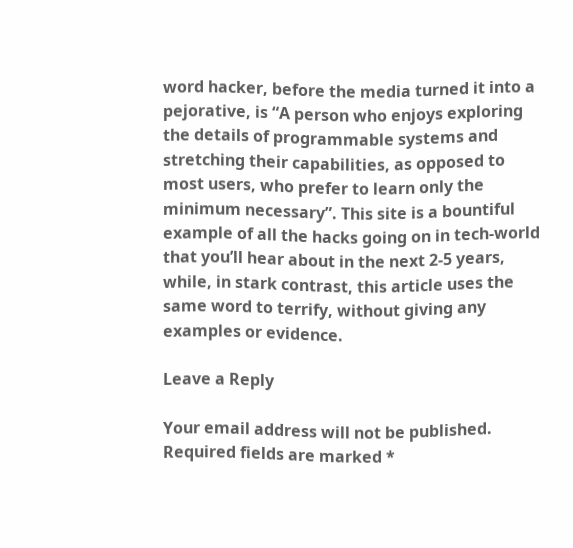word hacker, before the media turned it into a pejorative, is “A person who enjoys exploring the details of programmable systems and stretching their capabilities, as opposed to most users, who prefer to learn only the minimum necessary”. This site is a bountiful example of all the hacks going on in tech-world that you’ll hear about in the next 2-5 years, while, in stark contrast, this article uses the same word to terrify, without giving any examples or evidence.

Leave a Reply

Your email address will not be published. Required fields are marked *